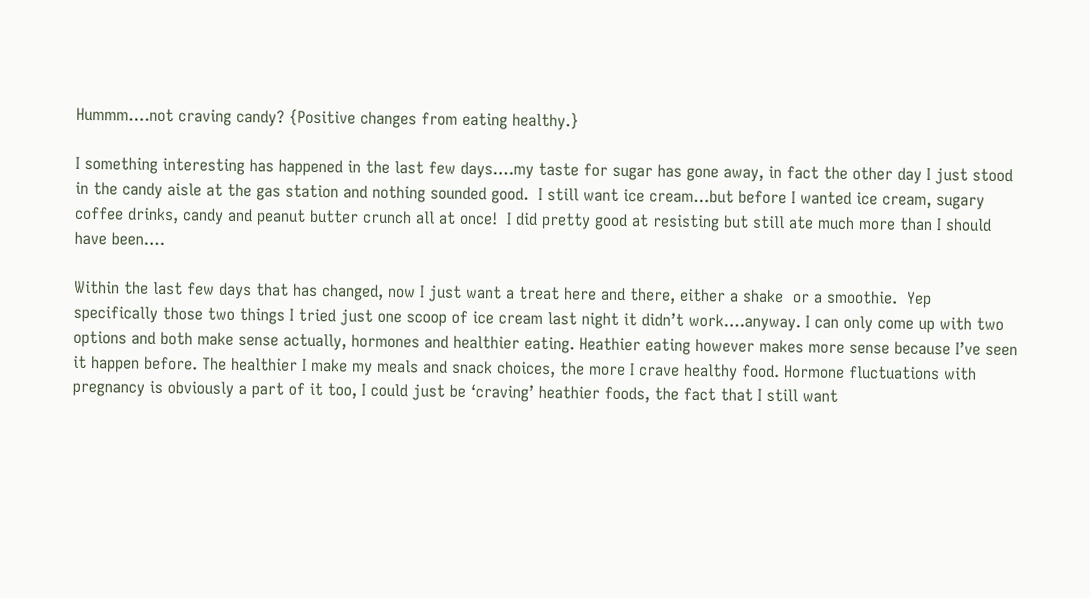Hummm….not craving candy? {Positive changes from eating healthy.}

I something interesting has happened in the last few days….my taste for sugar has gone away, in fact the other day I just stood in the candy aisle at the gas station and nothing sounded good.  I still want ice cream…but before I wanted ice cream, sugary coffee drinks, candy and peanut butter crunch all at once!  I did pretty good at resisting but still ate much more than I should have been….

Within the last few days that has changed, now I just want a treat here and there, either a shake  or a smoothie.  Yep specifically those two things I tried just one scoop of ice cream last night it didn’t work….anyway. I can only come up with two options and both make sense actually, hormones and healthier eating. Heathier eating however makes more sense because I’ve seen it happen before. The healthier I make my meals and snack choices, the more I crave healthy food. Hormone fluctuations with pregnancy is obviously a part of it too, I could just be ‘craving’ heathier foods, the fact that I still want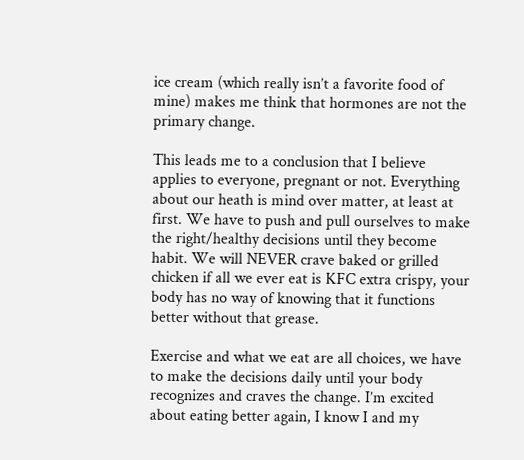ice cream (which really isn’t a favorite food of mine) makes me think that hormones are not the primary change.

This leads me to a conclusion that I believe applies to everyone, pregnant or not. Everything about our heath is mind over matter, at least at first. We have to push and pull ourselves to make the right/healthy decisions until they become habit. We will NEVER crave baked or grilled chicken if all we ever eat is KFC extra crispy, your body has no way of knowing that it functions better without that grease.

Exercise and what we eat are all choices, we have to make the decisions daily until your body recognizes and craves the change. I’m excited about eating better again, I know I and my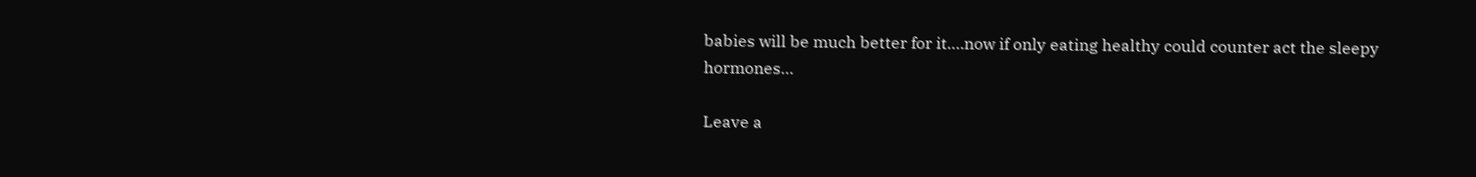babies will be much better for it….now if only eating healthy could counter act the sleepy hormones…

Leave a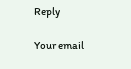Reply

Your email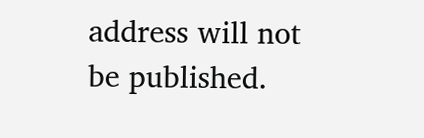address will not be published.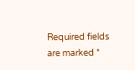Required fields are marked *